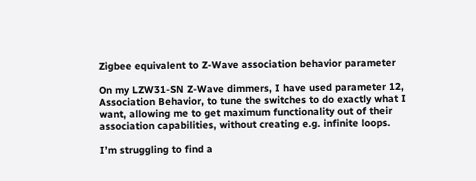Zigbee equivalent to Z-Wave association behavior parameter

On my LZW31-SN Z-Wave dimmers, I have used parameter 12, Association Behavior, to tune the switches to do exactly what I want, allowing me to get maximum functionality out of their association capabilities, without creating e.g. infinite loops.

I’m struggling to find a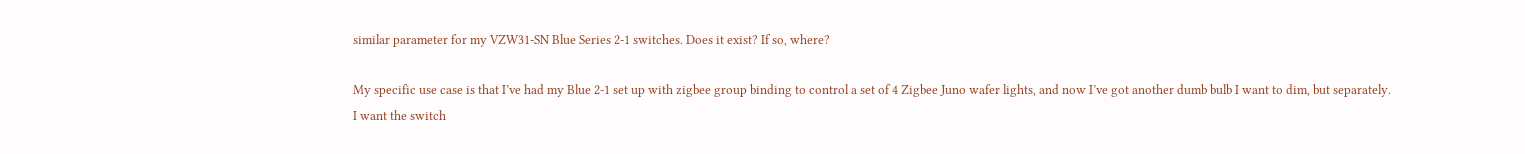similar parameter for my VZW31-SN Blue Series 2-1 switches. Does it exist? If so, where?

My specific use case is that I’ve had my Blue 2-1 set up with zigbee group binding to control a set of 4 Zigbee Juno wafer lights, and now I’ve got another dumb bulb I want to dim, but separately. I want the switch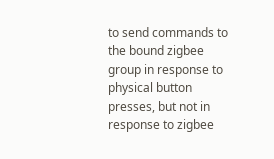to send commands to the bound zigbee group in response to physical button presses, but not in response to zigbee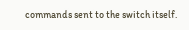commands sent to the switch itself.